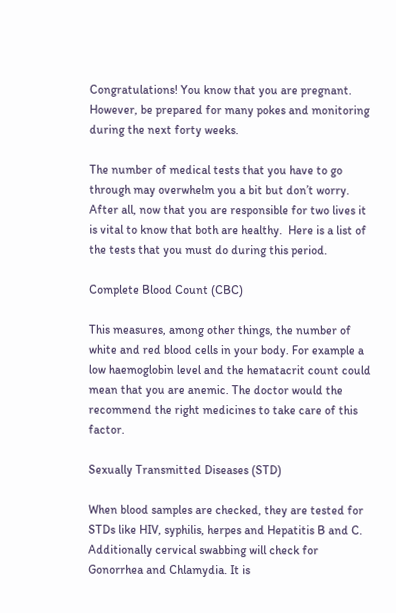Congratulations! You know that you are pregnant. However, be prepared for many pokes and monitoring during the next forty weeks.

The number of medical tests that you have to go through may overwhelm you a bit but don’t worry. After all, now that you are responsible for two lives it is vital to know that both are healthy.  Here is a list of the tests that you must do during this period.

Complete Blood Count (CBC)

This measures, among other things, the number of white and red blood cells in your body. For example a low haemoglobin level and the hematacrit count could mean that you are anemic. The doctor would the recommend the right medicines to take care of this factor.

Sexually Transmitted Diseases (STD)

When blood samples are checked, they are tested for STDs like HIV, syphilis, herpes and Hepatitis B and C. Additionally cervical swabbing will check for Gonorrhea and Chlamydia. It is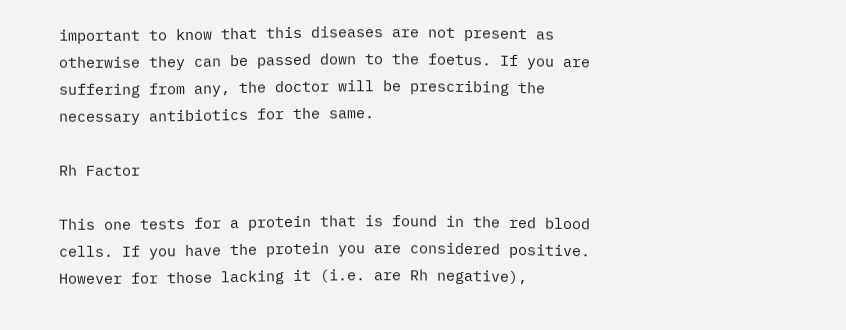important to know that this diseases are not present as otherwise they can be passed down to the foetus. If you are suffering from any, the doctor will be prescribing the necessary antibiotics for the same.

Rh Factor

This one tests for a protein that is found in the red blood cells. If you have the protein you are considered positive. However for those lacking it (i.e. are Rh negative),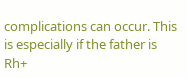complications can occur. This is especially if the father is Rh+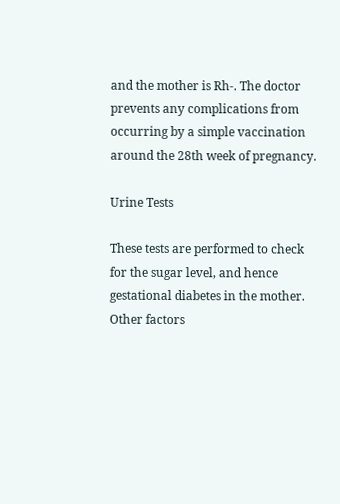and the mother is Rh-. The doctor prevents any complications from occurring by a simple vaccination around the 28th week of pregnancy.

Urine Tests

These tests are performed to check for the sugar level, and hence gestational diabetes in the mother. Other factors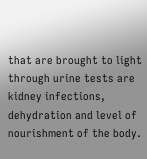that are brought to light through urine tests are kidney infections, dehydration and level of nourishment of the body.